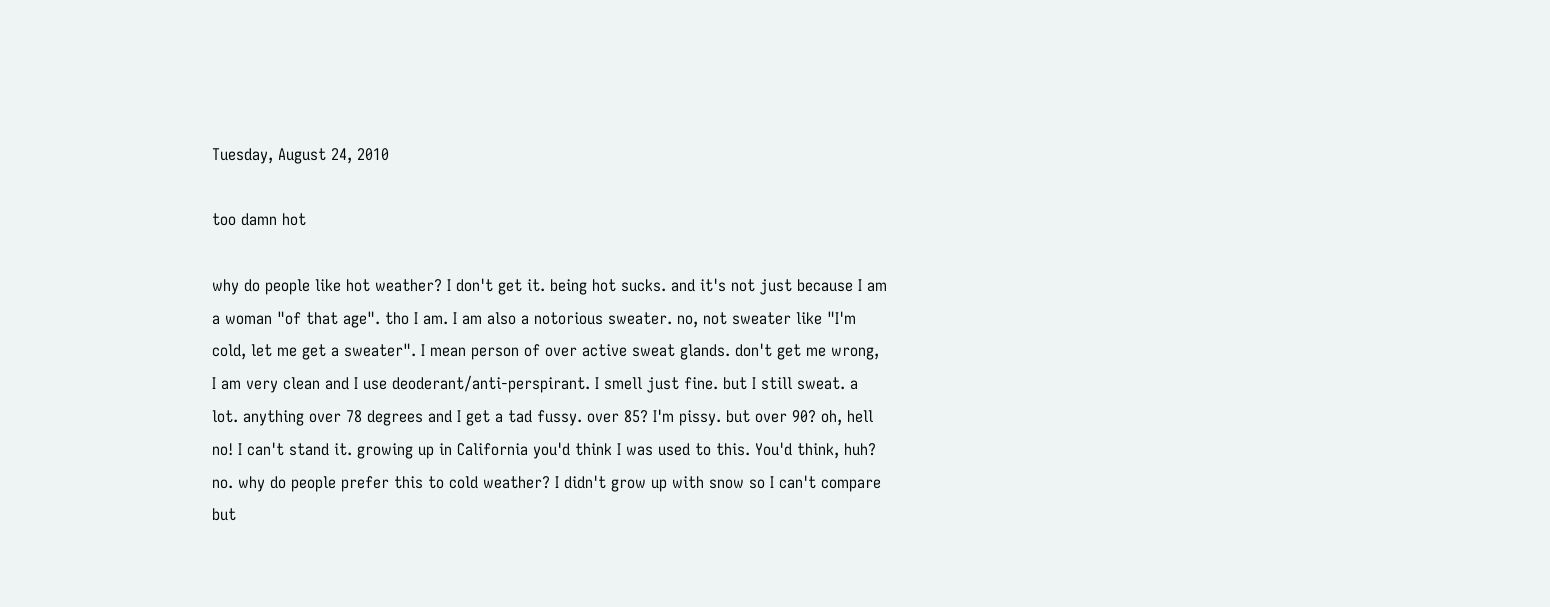Tuesday, August 24, 2010

too damn hot

why do people like hot weather? I don't get it. being hot sucks. and it's not just because I am a woman "of that age". tho I am. I am also a notorious sweater. no, not sweater like "I'm cold, let me get a sweater". I mean person of over active sweat glands. don't get me wrong, I am very clean and I use deoderant/anti-perspirant. I smell just fine. but I still sweat. a lot. anything over 78 degrees and I get a tad fussy. over 85? I'm pissy. but over 90? oh, hell no! I can't stand it. growing up in California you'd think I was used to this. You'd think, huh? no. why do people prefer this to cold weather? I didn't grow up with snow so I can't compare but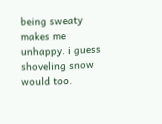being sweaty makes me unhappy. i guess shoveling snow would too.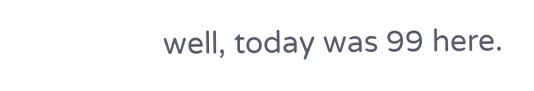well, today was 99 here.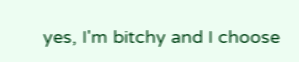yes, I'm bitchy and I choose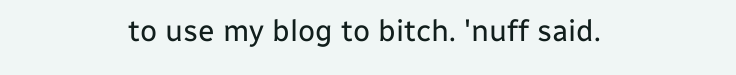to use my blog to bitch. 'nuff said.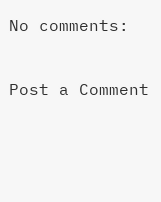No comments:

Post a Comment